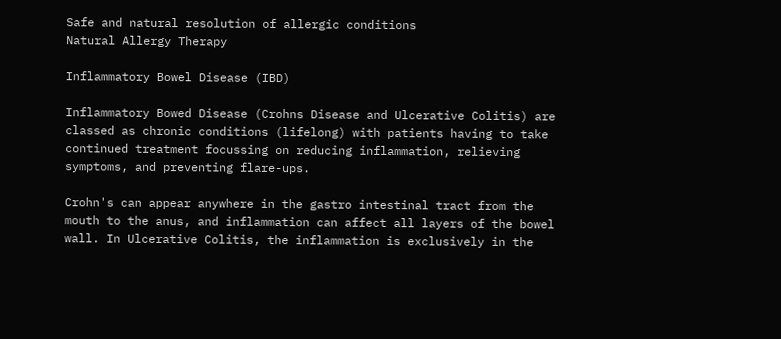Safe and natural resolution of allergic conditions
Natural Allergy Therapy

Inflammatory Bowel Disease (IBD)

Inflammatory Bowed Disease (Crohns Disease and Ulcerative Colitis) are classed as chronic conditions (lifelong) with patients having to take continued treatment focussing on reducing inflammation, relieving symptoms, and preventing flare-ups.

Crohn's can appear anywhere in the gastro intestinal tract from the mouth to the anus, and inflammation can affect all layers of the bowel wall. In Ulcerative Colitis, the inflammation is exclusively in the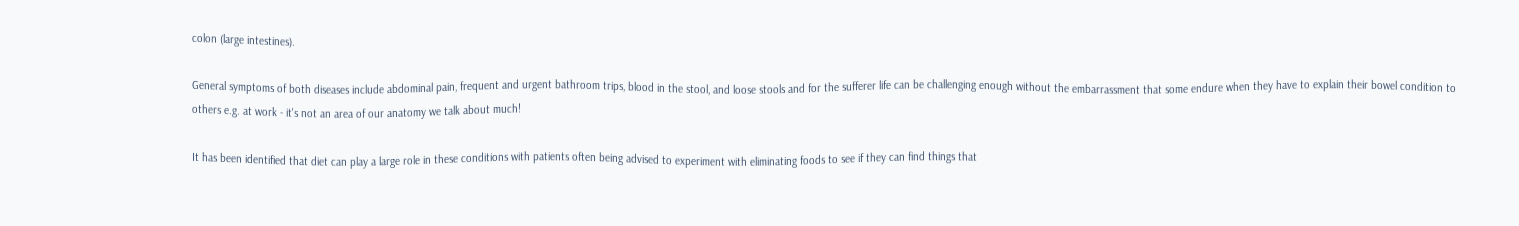colon (large intestines).

General symptoms of both diseases include abdominal pain, frequent and urgent bathroom trips, blood in the stool, and loose stools and for the sufferer life can be challenging enough without the embarrassment that some endure when they have to explain their bowel condition to others e.g. at work - it's not an area of our anatomy we talk about much!

It has been identified that diet can play a large role in these conditions with patients often being advised to experiment with eliminating foods to see if they can find things that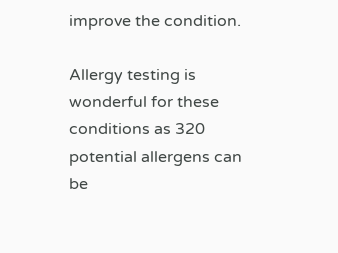improve the condition.

Allergy testing is wonderful for these conditions as 320 potential allergens can be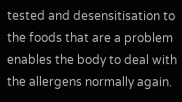tested and desensitisation to the foods that are a problem enables the body to deal with the allergens normally again.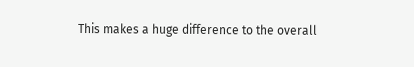This makes a huge difference to the overall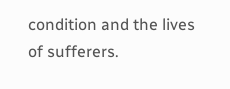condition and the lives of sufferers.